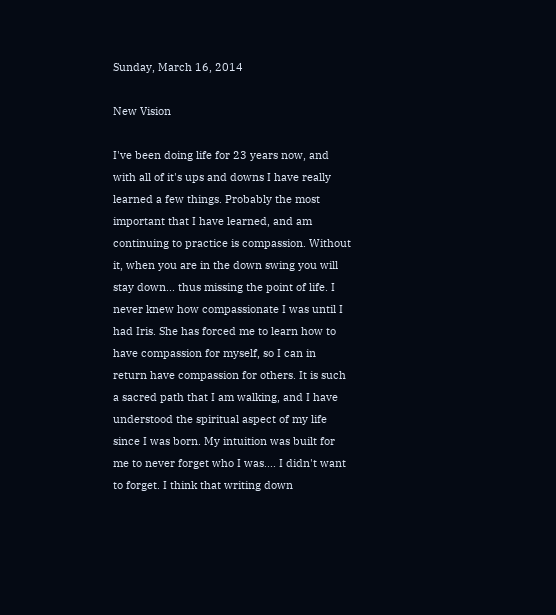Sunday, March 16, 2014

New Vision

I've been doing life for 23 years now, and with all of it's ups and downs I have really learned a few things. Probably the most important that I have learned, and am continuing to practice is compassion. Without it, when you are in the down swing you will stay down... thus missing the point of life. I never knew how compassionate I was until I had Iris. She has forced me to learn how to have compassion for myself, so I can in return have compassion for others. It is such a sacred path that I am walking, and I have understood the spiritual aspect of my life since I was born. My intuition was built for me to never forget who I was.... I didn't want to forget. I think that writing down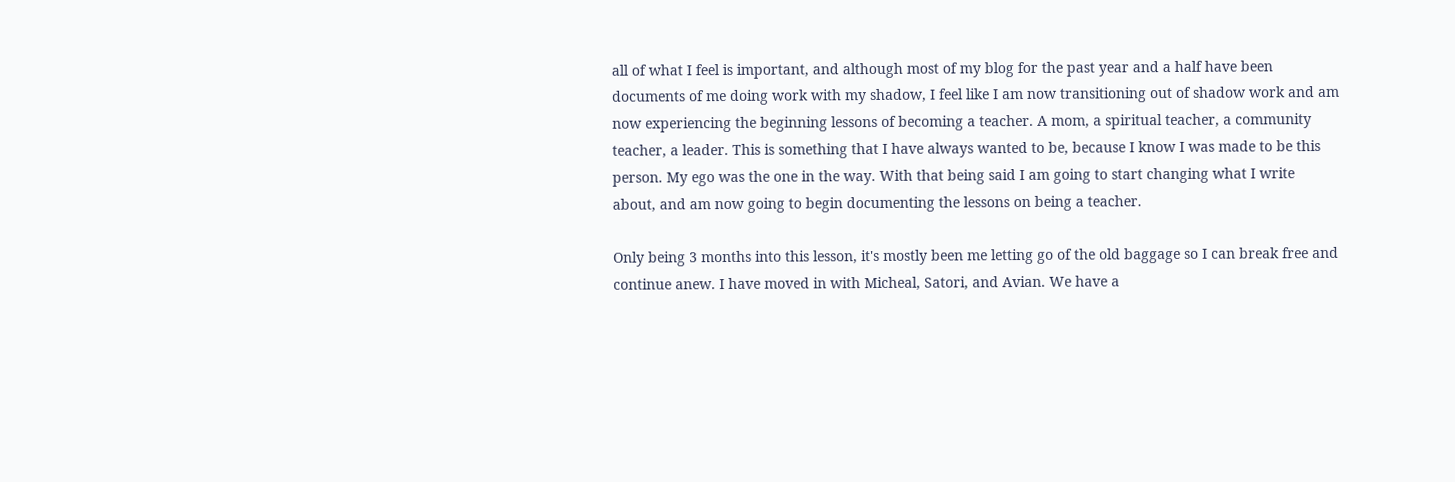all of what I feel is important, and although most of my blog for the past year and a half have been documents of me doing work with my shadow, I feel like I am now transitioning out of shadow work and am now experiencing the beginning lessons of becoming a teacher. A mom, a spiritual teacher, a community teacher, a leader. This is something that I have always wanted to be, because I know I was made to be this person. My ego was the one in the way. With that being said I am going to start changing what I write about, and am now going to begin documenting the lessons on being a teacher.

Only being 3 months into this lesson, it's mostly been me letting go of the old baggage so I can break free and continue anew. I have moved in with Micheal, Satori, and Avian. We have a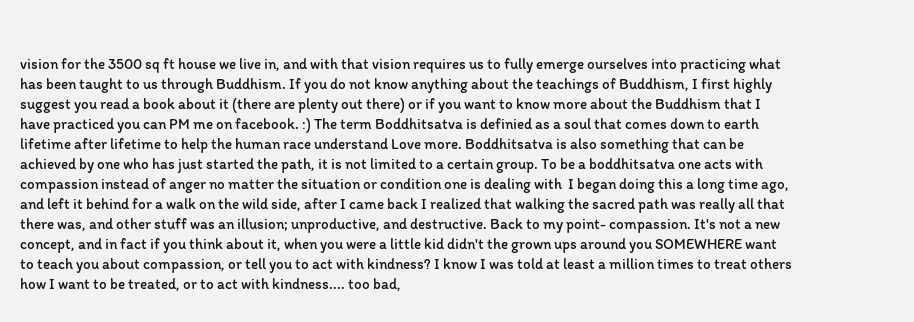vision for the 3500 sq ft house we live in, and with that vision requires us to fully emerge ourselves into practicing what has been taught to us through Buddhism. If you do not know anything about the teachings of Buddhism, I first highly suggest you read a book about it (there are plenty out there) or if you want to know more about the Buddhism that I have practiced you can PM me on facebook. :) The term Boddhitsatva is definied as a soul that comes down to earth lifetime after lifetime to help the human race understand Love more. Boddhitsatva is also something that can be achieved by one who has just started the path, it is not limited to a certain group. To be a boddhitsatva one acts with compassion instead of anger no matter the situation or condition one is dealing with  I began doing this a long time ago, and left it behind for a walk on the wild side, after I came back I realized that walking the sacred path was really all that there was, and other stuff was an illusion; unproductive, and destructive. Back to my point- compassion. It's not a new concept, and in fact if you think about it, when you were a little kid didn't the grown ups around you SOMEWHERE want to teach you about compassion, or tell you to act with kindness? I know I was told at least a million times to treat others how I want to be treated, or to act with kindness.... too bad,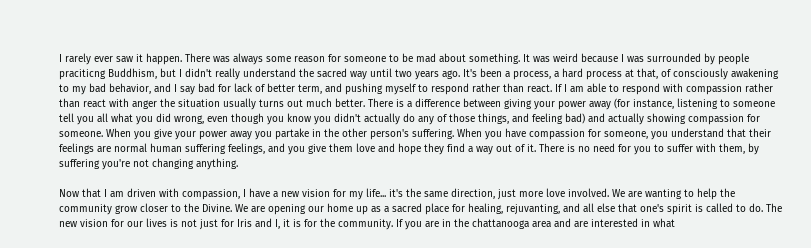I rarely ever saw it happen. There was always some reason for someone to be mad about something. It was weird because I was surrounded by people praciticng Buddhism, but I didn't really understand the sacred way until two years ago. It's been a process, a hard process at that, of consciously awakening to my bad behavior, and I say bad for lack of better term, and pushing myself to respond rather than react. If I am able to respond with compassion rather than react with anger the situation usually turns out much better. There is a difference between giving your power away (for instance, listening to someone tell you all what you did wrong, even though you know you didn't actually do any of those things, and feeling bad) and actually showing compassion for someone. When you give your power away you partake in the other person's suffering. When you have compassion for someone, you understand that their feelings are normal human suffering feelings, and you give them love and hope they find a way out of it. There is no need for you to suffer with them, by suffering you're not changing anything.

Now that I am driven with compassion, I have a new vision for my life... it's the same direction, just more love involved. We are wanting to help the community grow closer to the Divine. We are opening our home up as a sacred place for healing, rejuvanting, and all else that one's spirit is called to do. The new vision for our lives is not just for Iris and I, it is for the community. If you are in the chattanooga area and are interested in what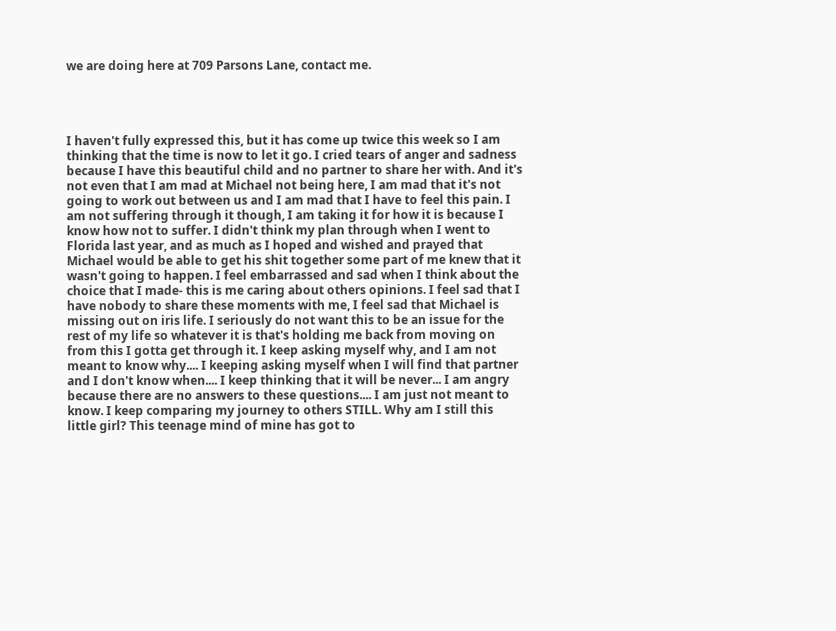we are doing here at 709 Parsons Lane, contact me.




I haven't fully expressed this, but it has come up twice this week so I am thinking that the time is now to let it go. I cried tears of anger and sadness because I have this beautiful child and no partner to share her with. And it's not even that I am mad at Michael not being here, I am mad that it's not going to work out between us and I am mad that I have to feel this pain. I am not suffering through it though, I am taking it for how it is because I know how not to suffer. I didn't think my plan through when I went to Florida last year, and as much as I hoped and wished and prayed that Michael would be able to get his shit together some part of me knew that it wasn't going to happen. I feel embarrassed and sad when I think about the choice that I made- this is me caring about others opinions. I feel sad that I have nobody to share these moments with me, I feel sad that Michael is missing out on iris life. I seriously do not want this to be an issue for the rest of my life so whatever it is that's holding me back from moving on from this I gotta get through it. I keep asking myself why, and I am not meant to know why.... I keeping asking myself when I will find that partner and I don't know when.... I keep thinking that it will be never... I am angry because there are no answers to these questions.... I am just not meant to know. I keep comparing my journey to others STILL. Why am I still this little girl? This teenage mind of mine has got to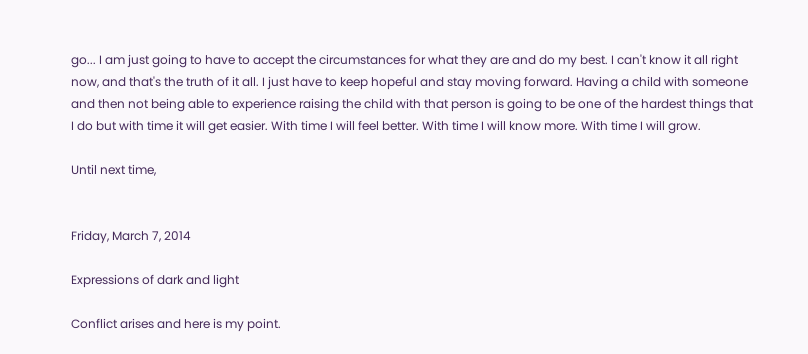go... I am just going to have to accept the circumstances for what they are and do my best. I can't know it all right now, and that's the truth of it all. I just have to keep hopeful and stay moving forward. Having a child with someone and then not being able to experience raising the child with that person is going to be one of the hardest things that I do but with time it will get easier. With time I will feel better. With time I will know more. With time I will grow.

Until next time,


Friday, March 7, 2014

Expressions of dark and light

Conflict arises and here is my point.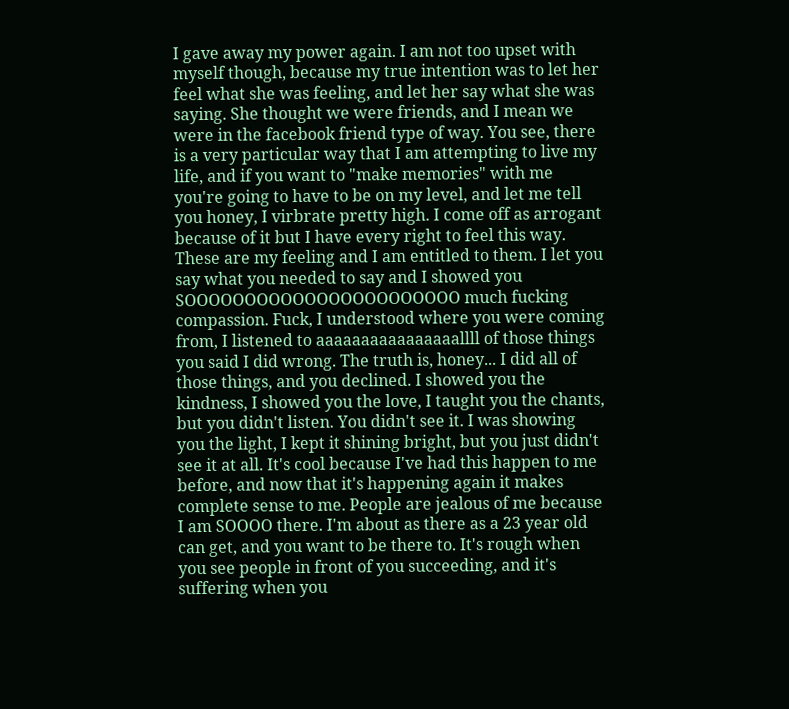I gave away my power again. I am not too upset with myself though, because my true intention was to let her feel what she was feeling, and let her say what she was saying. She thought we were friends, and I mean we were in the facebook friend type of way. You see, there is a very particular way that I am attempting to live my life, and if you want to "make memories" with me you're going to have to be on my level, and let me tell you honey, I virbrate pretty high. I come off as arrogant because of it but I have every right to feel this way. These are my feeling and I am entitled to them. I let you say what you needed to say and I showed you SOOOOOOOOOOOOOOOOOOOOOOO much fucking compassion. Fuck, I understood where you were coming from, I listened to aaaaaaaaaaaaaaaallll of those things you said I did wrong. The truth is, honey... I did all of those things, and you declined. I showed you the kindness, I showed you the love, I taught you the chants, but you didn't listen. You didn't see it. I was showing you the light, I kept it shining bright, but you just didn't see it at all. It's cool because I've had this happen to me before, and now that it's happening again it makes complete sense to me. People are jealous of me because I am SOOOO there. I'm about as there as a 23 year old can get, and you want to be there to. It's rough when you see people in front of you succeeding, and it's suffering when you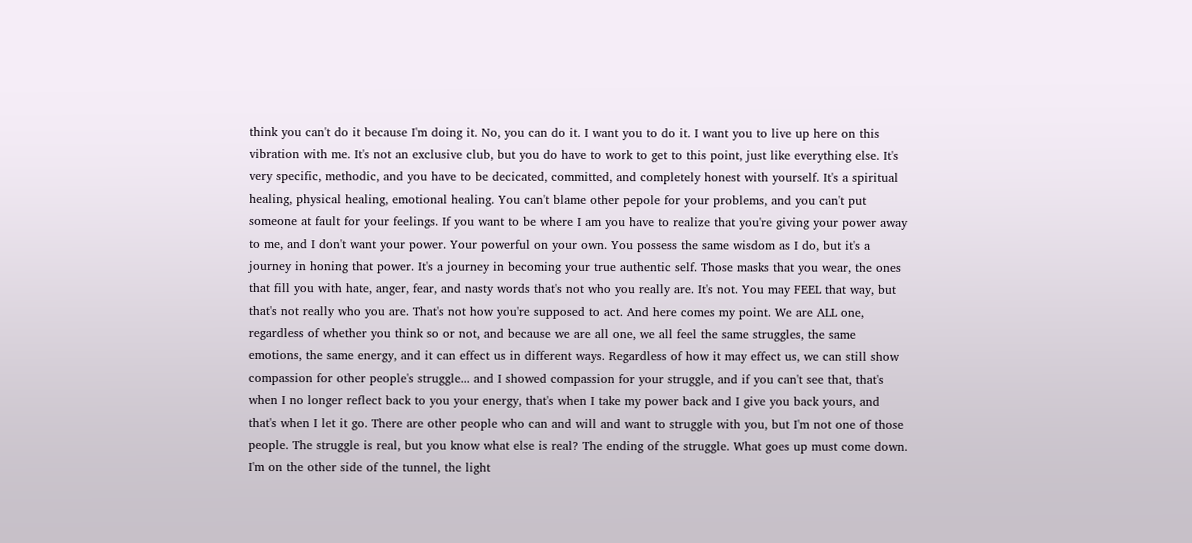think you can't do it because I'm doing it. No, you can do it. I want you to do it. I want you to live up here on this vibration with me. It's not an exclusive club, but you do have to work to get to this point, just like everything else. It's very specific, methodic, and you have to be decicated, committed, and completely honest with yourself. It's a spiritual healing, physical healing, emotional healing. You can't blame other pepole for your problems, and you can't put someone at fault for your feelings. If you want to be where I am you have to realize that you're giving your power away to me, and I don't want your power. Your powerful on your own. You possess the same wisdom as I do, but it's a journey in honing that power. It's a journey in becoming your true authentic self. Those masks that you wear, the ones that fill you with hate, anger, fear, and nasty words that's not who you really are. It's not. You may FEEL that way, but that's not really who you are. That's not how you're supposed to act. And here comes my point. We are ALL one, regardless of whether you think so or not, and because we are all one, we all feel the same struggles, the same emotions, the same energy, and it can effect us in different ways. Regardless of how it may effect us, we can still show compassion for other people's struggle... and I showed compassion for your struggle, and if you can't see that, that's when I no longer reflect back to you your energy, that's when I take my power back and I give you back yours, and that's when I let it go. There are other people who can and will and want to struggle with you, but I'm not one of those people. The struggle is real, but you know what else is real? The ending of the struggle. What goes up must come down. I'm on the other side of the tunnel, the light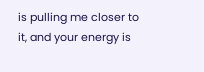is pulling me closer to it, and your energy is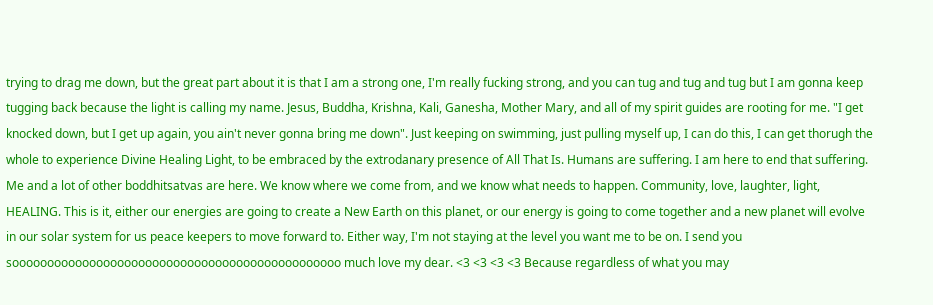trying to drag me down, but the great part about it is that I am a strong one, I'm really fucking strong, and you can tug and tug and tug but I am gonna keep tugging back because the light is calling my name. Jesus, Buddha, Krishna, Kali, Ganesha, Mother Mary, and all of my spirit guides are rooting for me. "I get knocked down, but I get up again, you ain't never gonna bring me down". Just keeping on swimming, just pulling myself up, I can do this, I can get thorugh the whole to experience Divine Healing Light, to be embraced by the extrodanary presence of All That Is. Humans are suffering. I am here to end that suffering. Me and a lot of other boddhitsatvas are here. We know where we come from, and we know what needs to happen. Community, love, laughter, light, HEALING. This is it, either our energies are going to create a New Earth on this planet, or our energy is going to come together and a new planet will evolve in our solar system for us peace keepers to move forward to. Either way, I'm not staying at the level you want me to be on. I send you sooooooooooooooooooooooooooooooooooooooooooooooo much love my dear. <3 <3 <3 <3 Because regardless of what you may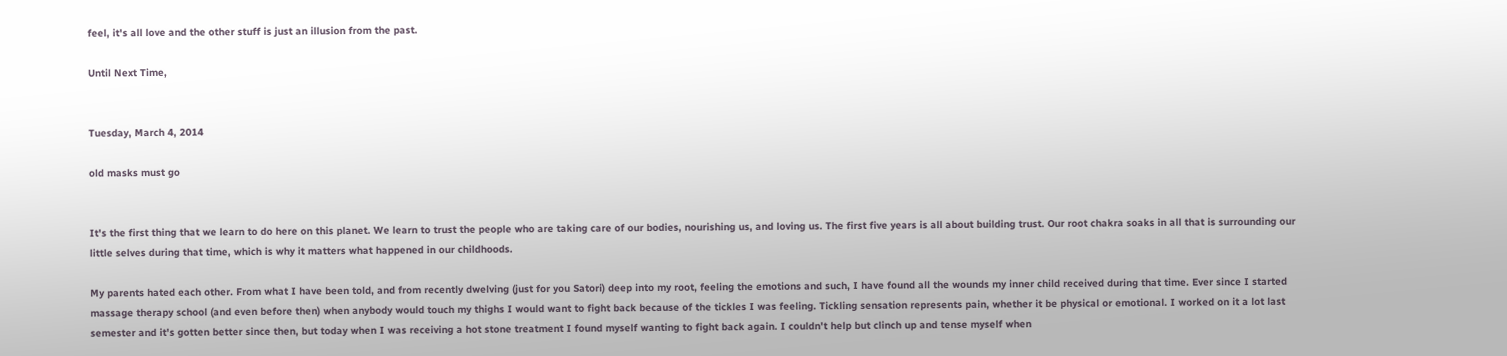feel, it's all love and the other stuff is just an illusion from the past.

Until Next Time,


Tuesday, March 4, 2014

old masks must go


It's the first thing that we learn to do here on this planet. We learn to trust the people who are taking care of our bodies, nourishing us, and loving us. The first five years is all about building trust. Our root chakra soaks in all that is surrounding our little selves during that time, which is why it matters what happened in our childhoods.

My parents hated each other. From what I have been told, and from recently dwelving (just for you Satori) deep into my root, feeling the emotions and such, I have found all the wounds my inner child received during that time. Ever since I started massage therapy school (and even before then) when anybody would touch my thighs I would want to fight back because of the tickles I was feeling. Tickling sensation represents pain, whether it be physical or emotional. I worked on it a lot last semester and it's gotten better since then, but today when I was receiving a hot stone treatment I found myself wanting to fight back again. I couldn't help but clinch up and tense myself when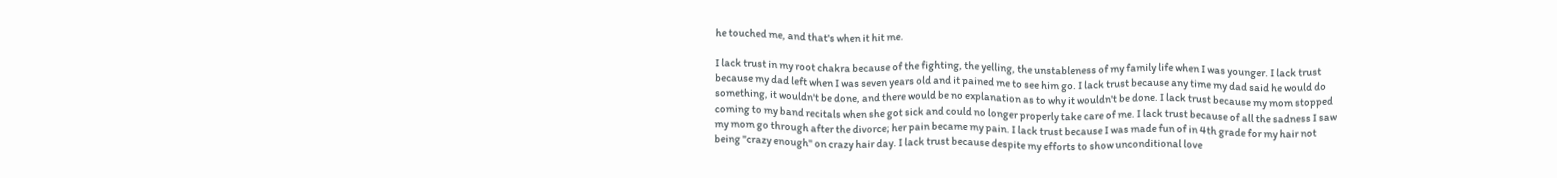he touched me, and that's when it hit me.

I lack trust in my root chakra because of the fighting, the yelling, the unstableness of my family life when I was younger. I lack trust because my dad left when I was seven years old and it pained me to see him go. I lack trust because any time my dad said he would do something, it wouldn't be done, and there would be no explanation as to why it wouldn't be done. I lack trust because my mom stopped coming to my band recitals when she got sick and could no longer properly take care of me. I lack trust because of all the sadness I saw my mom go through after the divorce; her pain became my pain. I lack trust because I was made fun of in 4th grade for my hair not being "crazy enough" on crazy hair day. I lack trust because despite my efforts to show unconditional love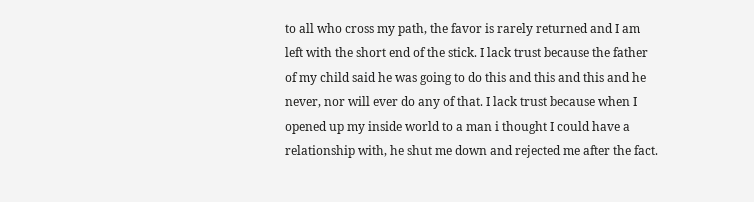to all who cross my path, the favor is rarely returned and I am left with the short end of the stick. I lack trust because the father of my child said he was going to do this and this and this and he never, nor will ever do any of that. I lack trust because when I opened up my inside world to a man i thought I could have a relationship with, he shut me down and rejected me after the fact.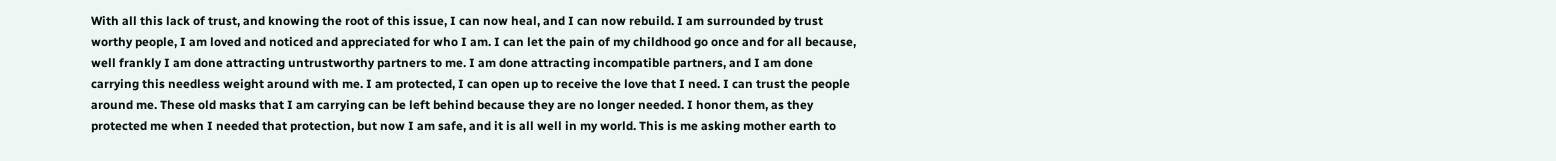With all this lack of trust, and knowing the root of this issue, I can now heal, and I can now rebuild. I am surrounded by trust worthy people, I am loved and noticed and appreciated for who I am. I can let the pain of my childhood go once and for all because, well frankly I am done attracting untrustworthy partners to me. I am done attracting incompatible partners, and I am done carrying this needless weight around with me. I am protected, I can open up to receive the love that I need. I can trust the people around me. These old masks that I am carrying can be left behind because they are no longer needed. I honor them, as they protected me when I needed that protection, but now I am safe, and it is all well in my world. This is me asking mother earth to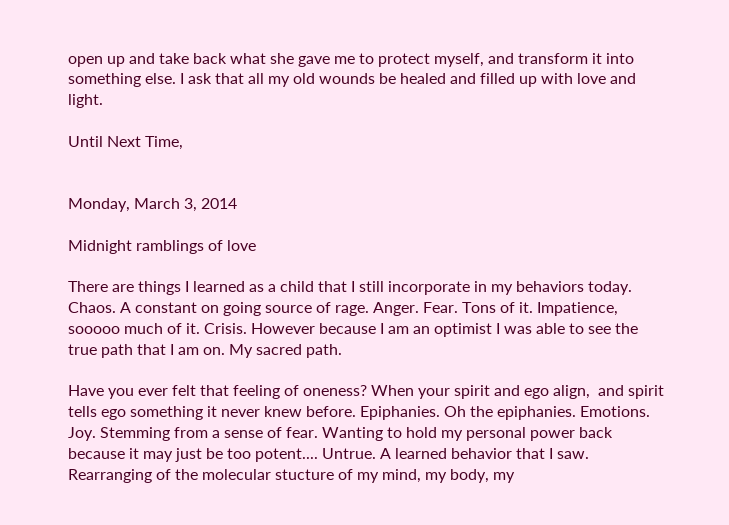open up and take back what she gave me to protect myself, and transform it into something else. I ask that all my old wounds be healed and filled up with love and light.

Until Next Time,


Monday, March 3, 2014

Midnight ramblings of love

There are things I learned as a child that I still incorporate in my behaviors today.  Chaos. A constant on going source of rage. Anger. Fear. Tons of it. Impatience, sooooo much of it. Crisis. However because I am an optimist I was able to see the true path that I am on. My sacred path.

Have you ever felt that feeling of oneness? When your spirit and ego align,  and spirit tells ego something it never knew before. Epiphanies. Oh the epiphanies. Emotions. Joy. Stemming from a sense of fear. Wanting to hold my personal power back because it may just be too potent.... Untrue. A learned behavior that I saw. Rearranging of the molecular stucture of my mind, my body, my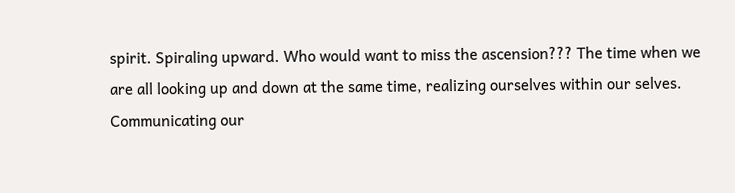spirit. Spiraling upward. Who would want to miss the ascension??? The time when we are all looking up and down at the same time, realizing ourselves within our selves. Communicating our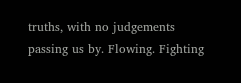truths, with no judgements passing us by. Flowing. Fighting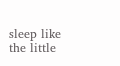sleep like the little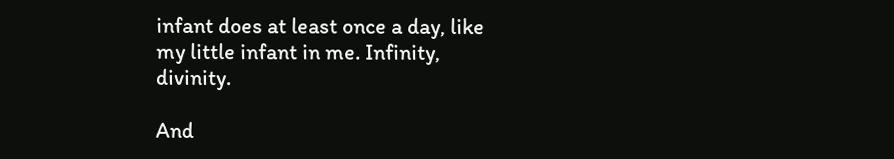infant does at least once a day, like my little infant in me. Infinity, divinity.

And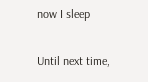now I sleep

Until next time,